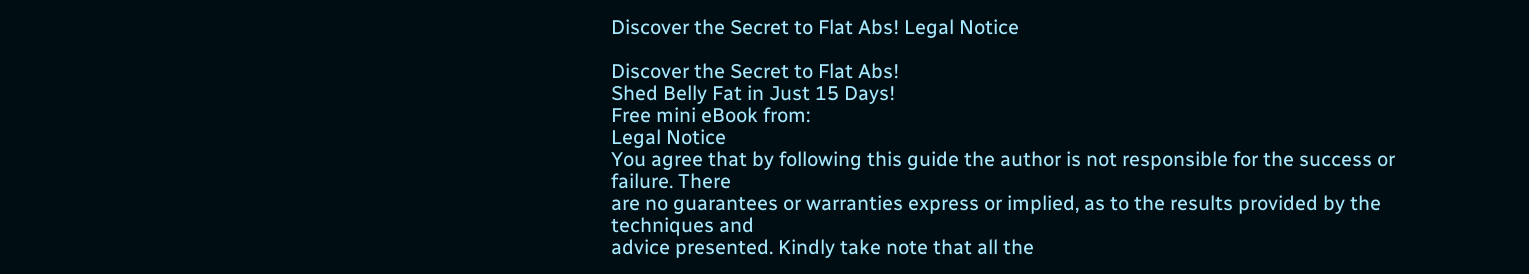Discover the Secret to Flat Abs! Legal Notice

Discover the Secret to Flat Abs!
Shed Belly Fat in Just 15 Days!
Free mini eBook from:
Legal Notice
You agree that by following this guide the author is not responsible for the success or failure. There
are no guarantees or warranties express or implied, as to the results provided by the techniques and
advice presented. Kindly take note that all the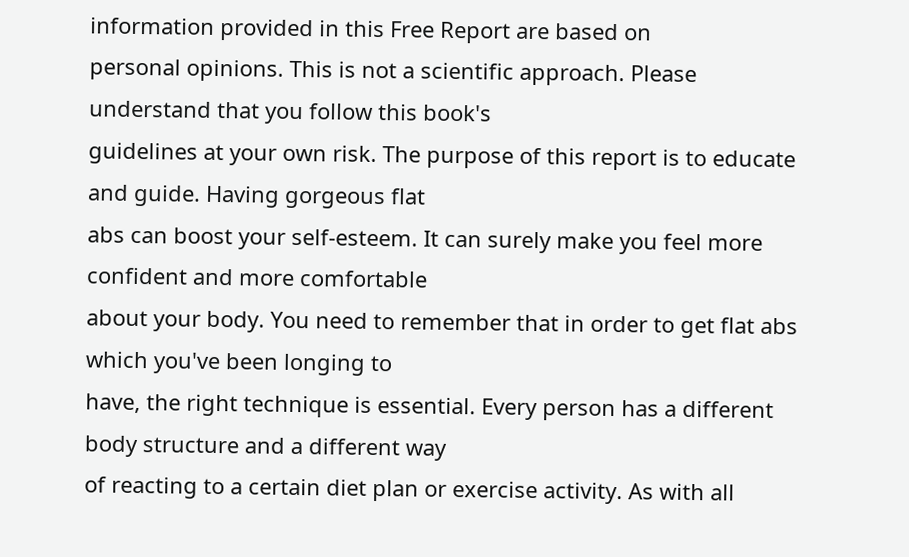information provided in this Free Report are based on
personal opinions. This is not a scientific approach. Please understand that you follow this book's
guidelines at your own risk. The purpose of this report is to educate and guide. Having gorgeous flat
abs can boost your self-esteem. It can surely make you feel more confident and more comfortable
about your body. You need to remember that in order to get flat abs which you've been longing to
have, the right technique is essential. Every person has a different body structure and a different way
of reacting to a certain diet plan or exercise activity. As with all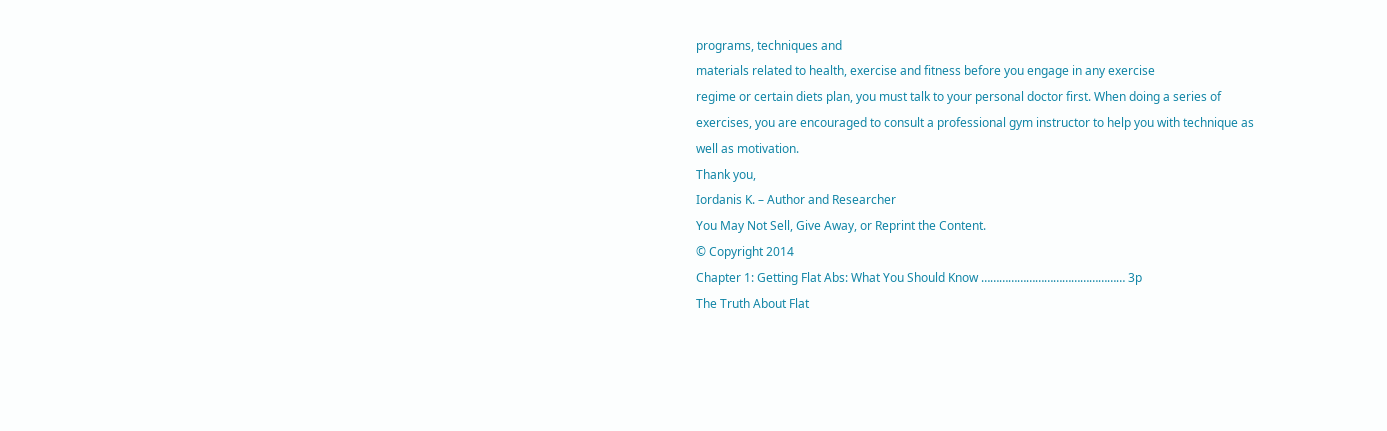programs, techniques and
materials related to health, exercise and fitness before you engage in any exercise
regime or certain diets plan, you must talk to your personal doctor first. When doing a series of
exercises, you are encouraged to consult a professional gym instructor to help you with technique as
well as motivation.
Thank you,
Iordanis K. – Author and Researcher
You May Not Sell, Give Away, or Reprint the Content.
© Copyright 2014
Chapter 1: Getting Flat Abs: What You Should Know ………………………………………… 3p
The Truth About Flat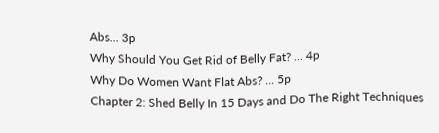Abs... 3p
Why Should You Get Rid of Belly Fat? ... 4p
Why Do Women Want Flat Abs? ... 5p
Chapter 2: Shed Belly In 15 Days and Do The Right Techniques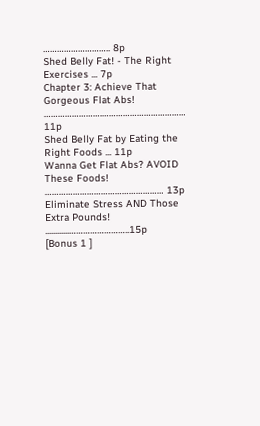……………………….. 8p
Shed Belly Fat! - The Right Exercises ... 7p
Chapter 3: Achieve That Gorgeous Flat Abs! …………………….……………………………… 11p
Shed Belly Fat by Eating the Right Foods ... 11p
Wanna Get Flat Abs? AVOID These Foods! …………………………………………… 13p
Eliminate Stress AND Those Extra Pounds! ............……………………..15p
[Bonus 1 ]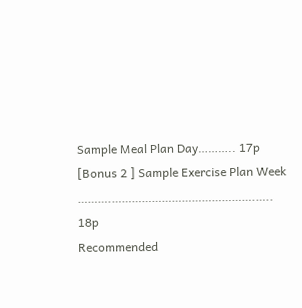Sample Meal Plan Day……….. 17p
[Bonus 2 ] Sample Exercise Plan Week ……….…………………………………….….. 18p
Recommended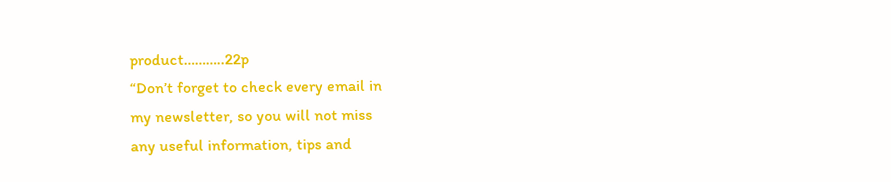product………..22p
“Don’t forget to check every email in
my newsletter, so you will not miss
any useful information, tips and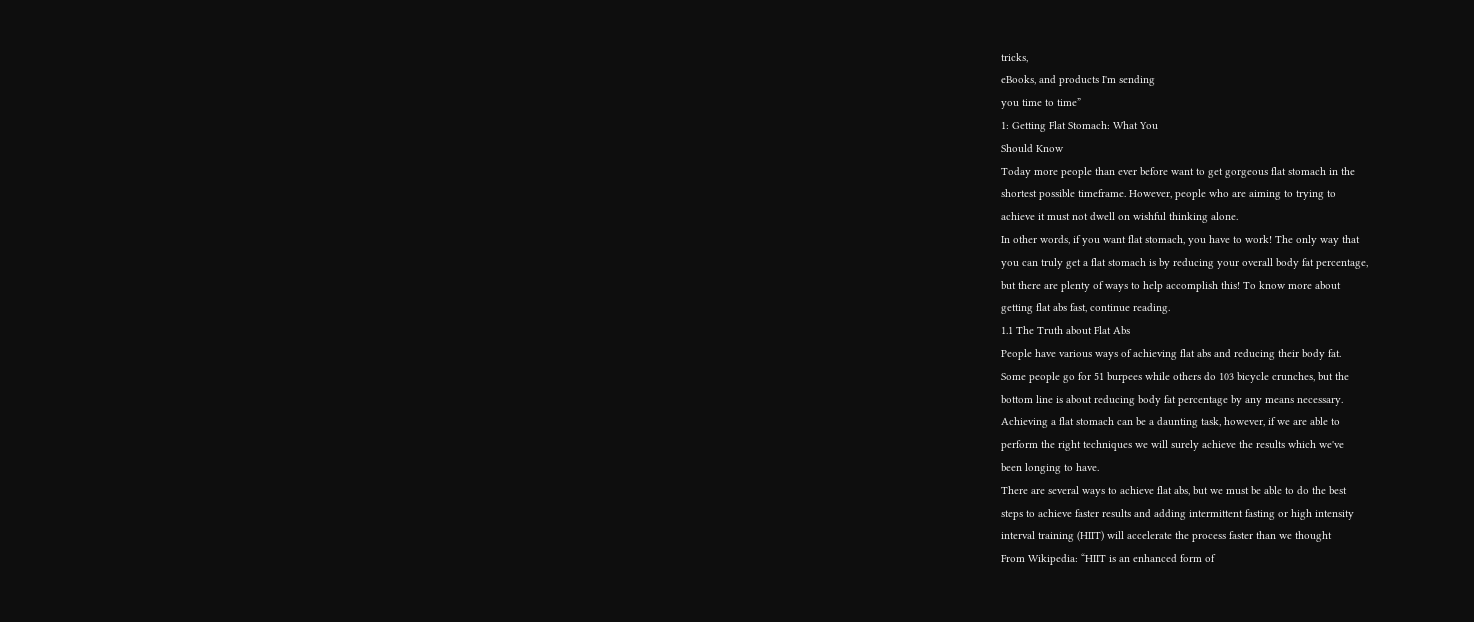tricks,
eBooks, and products I'm sending
you time to time”
1: Getting Flat Stomach: What You
Should Know
Today more people than ever before want to get gorgeous flat stomach in the
shortest possible timeframe. However, people who are aiming to trying to
achieve it must not dwell on wishful thinking alone.
In other words, if you want flat stomach, you have to work! The only way that
you can truly get a flat stomach is by reducing your overall body fat percentage,
but there are plenty of ways to help accomplish this! To know more about
getting flat abs fast, continue reading.
1.1 The Truth about Flat Abs
People have various ways of achieving flat abs and reducing their body fat.
Some people go for 51 burpees while others do 103 bicycle crunches, but the
bottom line is about reducing body fat percentage by any means necessary.
Achieving a flat stomach can be a daunting task, however, if we are able to
perform the right techniques we will surely achieve the results which we've
been longing to have.
There are several ways to achieve flat abs, but we must be able to do the best
steps to achieve faster results and adding intermittent fasting or high intensity
interval training (HIIT) will accelerate the process faster than we thought
From Wikipedia: “HIIT is an enhanced form of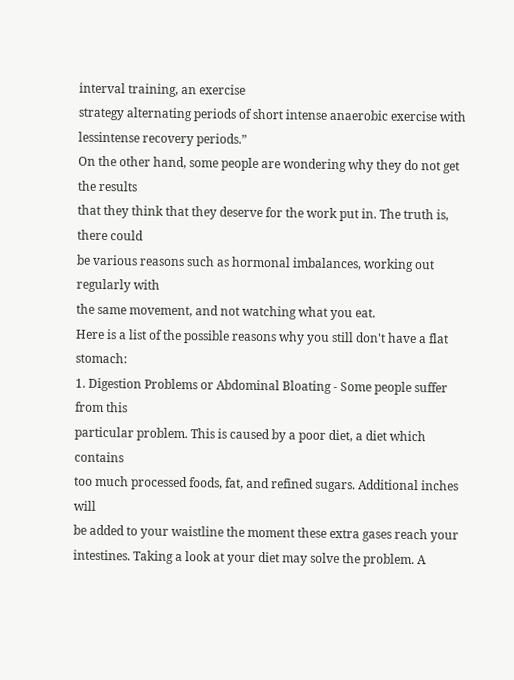interval training, an exercise
strategy alternating periods of short intense anaerobic exercise with lessintense recovery periods.”
On the other hand, some people are wondering why they do not get the results
that they think that they deserve for the work put in. The truth is, there could
be various reasons such as hormonal imbalances, working out regularly with
the same movement, and not watching what you eat.
Here is a list of the possible reasons why you still don't have a flat stomach:
1. Digestion Problems or Abdominal Bloating - Some people suffer from this
particular problem. This is caused by a poor diet, a diet which contains
too much processed foods, fat, and refined sugars. Additional inches will
be added to your waistline the moment these extra gases reach your
intestines. Taking a look at your diet may solve the problem. A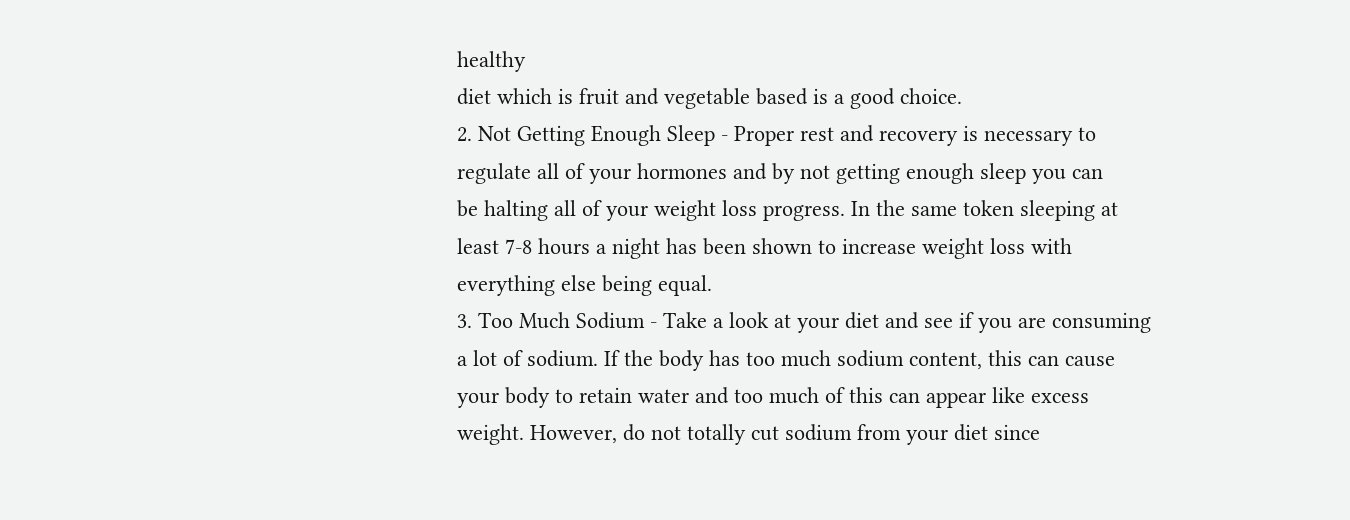healthy
diet which is fruit and vegetable based is a good choice.
2. Not Getting Enough Sleep - Proper rest and recovery is necessary to
regulate all of your hormones and by not getting enough sleep you can
be halting all of your weight loss progress. In the same token sleeping at
least 7-8 hours a night has been shown to increase weight loss with
everything else being equal.
3. Too Much Sodium - Take a look at your diet and see if you are consuming
a lot of sodium. If the body has too much sodium content, this can cause
your body to retain water and too much of this can appear like excess
weight. However, do not totally cut sodium from your diet since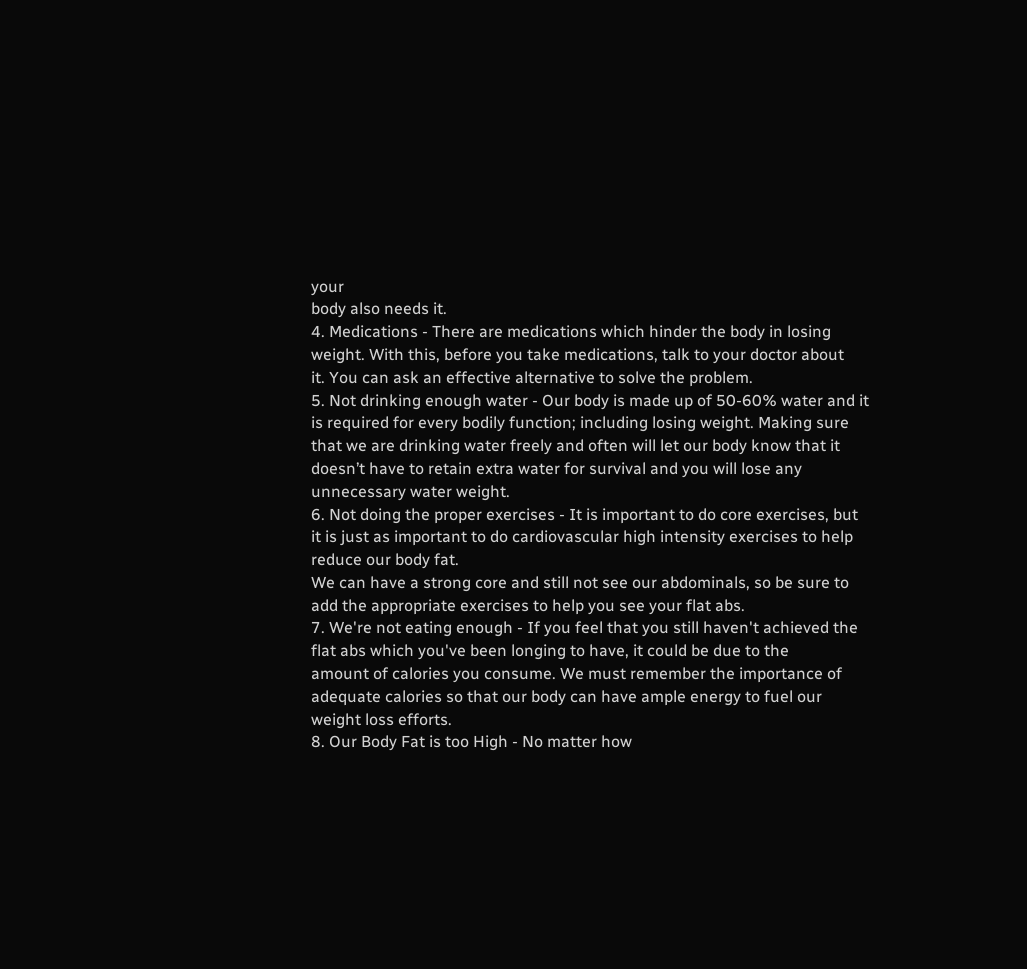your
body also needs it.
4. Medications - There are medications which hinder the body in losing
weight. With this, before you take medications, talk to your doctor about
it. You can ask an effective alternative to solve the problem.
5. Not drinking enough water - Our body is made up of 50-60% water and it
is required for every bodily function; including losing weight. Making sure
that we are drinking water freely and often will let our body know that it
doesn’t have to retain extra water for survival and you will lose any
unnecessary water weight.
6. Not doing the proper exercises - It is important to do core exercises, but
it is just as important to do cardiovascular high intensity exercises to help
reduce our body fat.
We can have a strong core and still not see our abdominals, so be sure to
add the appropriate exercises to help you see your flat abs.
7. We're not eating enough - If you feel that you still haven't achieved the
flat abs which you've been longing to have, it could be due to the
amount of calories you consume. We must remember the importance of
adequate calories so that our body can have ample energy to fuel our
weight loss efforts.
8. Our Body Fat is too High - No matter how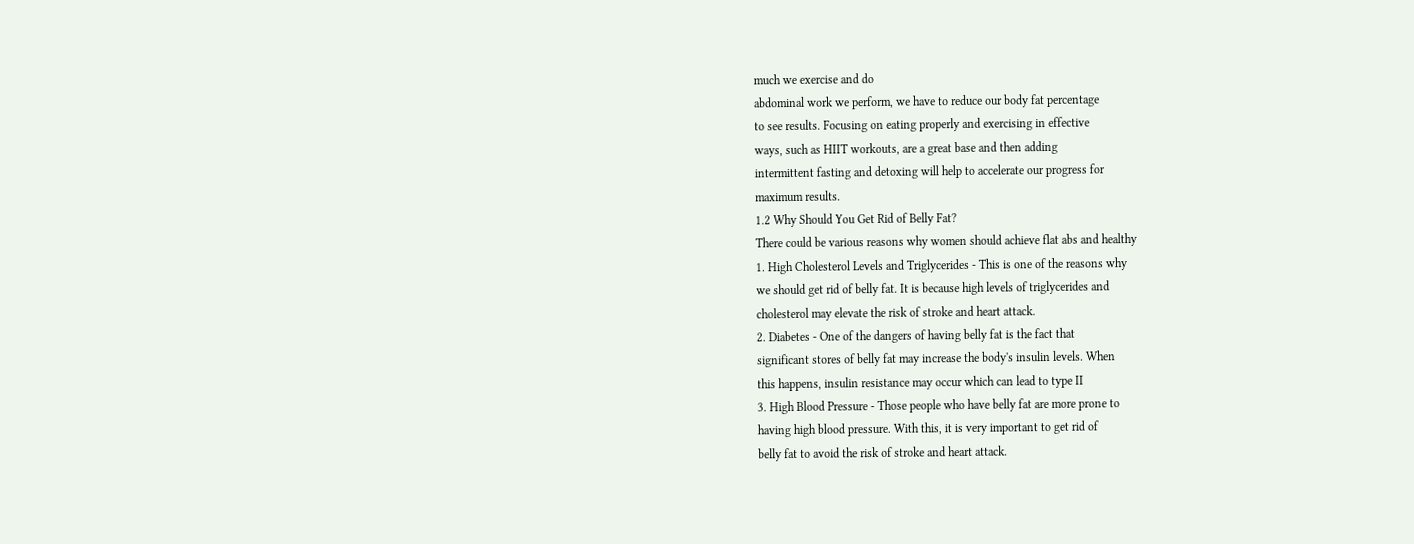much we exercise and do
abdominal work we perform, we have to reduce our body fat percentage
to see results. Focusing on eating properly and exercising in effective
ways, such as HIIT workouts, are a great base and then adding
intermittent fasting and detoxing will help to accelerate our progress for
maximum results.
1.2 Why Should You Get Rid of Belly Fat?
There could be various reasons why women should achieve flat abs and healthy
1. High Cholesterol Levels and Triglycerides - This is one of the reasons why
we should get rid of belly fat. It is because high levels of triglycerides and
cholesterol may elevate the risk of stroke and heart attack.
2. Diabetes - One of the dangers of having belly fat is the fact that
significant stores of belly fat may increase the body's insulin levels. When
this happens, insulin resistance may occur which can lead to type II
3. High Blood Pressure - Those people who have belly fat are more prone to
having high blood pressure. With this, it is very important to get rid of
belly fat to avoid the risk of stroke and heart attack.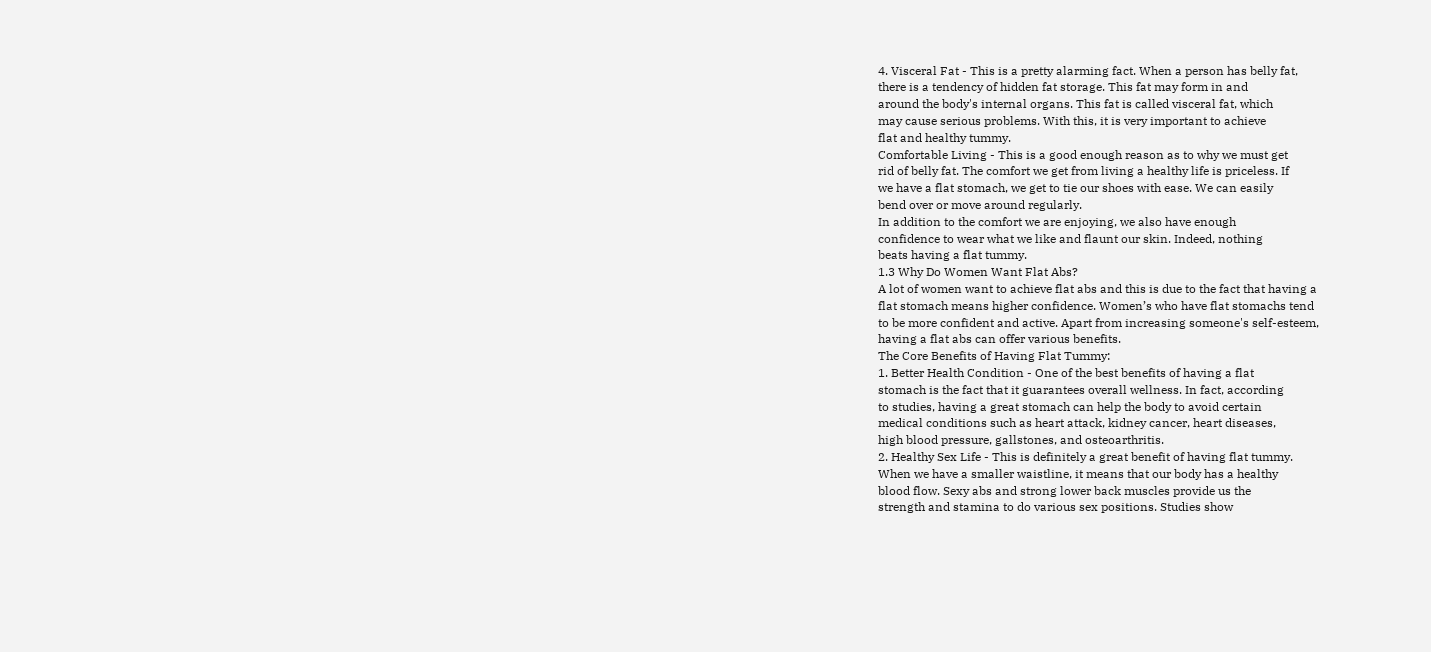4. Visceral Fat - This is a pretty alarming fact. When a person has belly fat,
there is a tendency of hidden fat storage. This fat may form in and
around the body's internal organs. This fat is called visceral fat, which
may cause serious problems. With this, it is very important to achieve
flat and healthy tummy.
Comfortable Living - This is a good enough reason as to why we must get
rid of belly fat. The comfort we get from living a healthy life is priceless. If
we have a flat stomach, we get to tie our shoes with ease. We can easily
bend over or move around regularly.
In addition to the comfort we are enjoying, we also have enough
confidence to wear what we like and flaunt our skin. Indeed, nothing
beats having a flat tummy.
1.3 Why Do Women Want Flat Abs?
A lot of women want to achieve flat abs and this is due to the fact that having a
flat stomach means higher confidence. Women’s who have flat stomachs tend
to be more confident and active. Apart from increasing someone's self-esteem,
having a flat abs can offer various benefits.
The Core Benefits of Having Flat Tummy:
1. Better Health Condition - One of the best benefits of having a flat
stomach is the fact that it guarantees overall wellness. In fact, according
to studies, having a great stomach can help the body to avoid certain
medical conditions such as heart attack, kidney cancer, heart diseases,
high blood pressure, gallstones, and osteoarthritis.
2. Healthy Sex Life - This is definitely a great benefit of having flat tummy.
When we have a smaller waistline, it means that our body has a healthy
blood flow. Sexy abs and strong lower back muscles provide us the
strength and stamina to do various sex positions. Studies show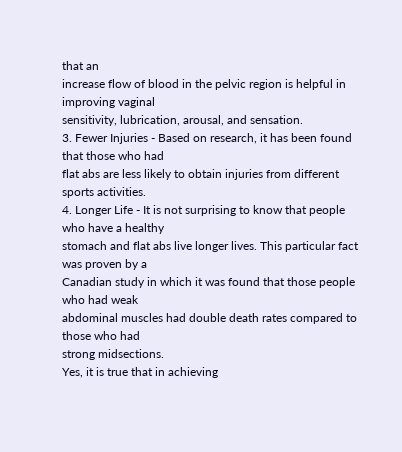that an
increase flow of blood in the pelvic region is helpful in improving vaginal
sensitivity, lubrication, arousal, and sensation.
3. Fewer Injuries - Based on research, it has been found that those who had
flat abs are less likely to obtain injuries from different sports activities.
4. Longer Life - It is not surprising to know that people who have a healthy
stomach and flat abs live longer lives. This particular fact was proven by a
Canadian study in which it was found that those people who had weak
abdominal muscles had double death rates compared to those who had
strong midsections.
Yes, it is true that in achieving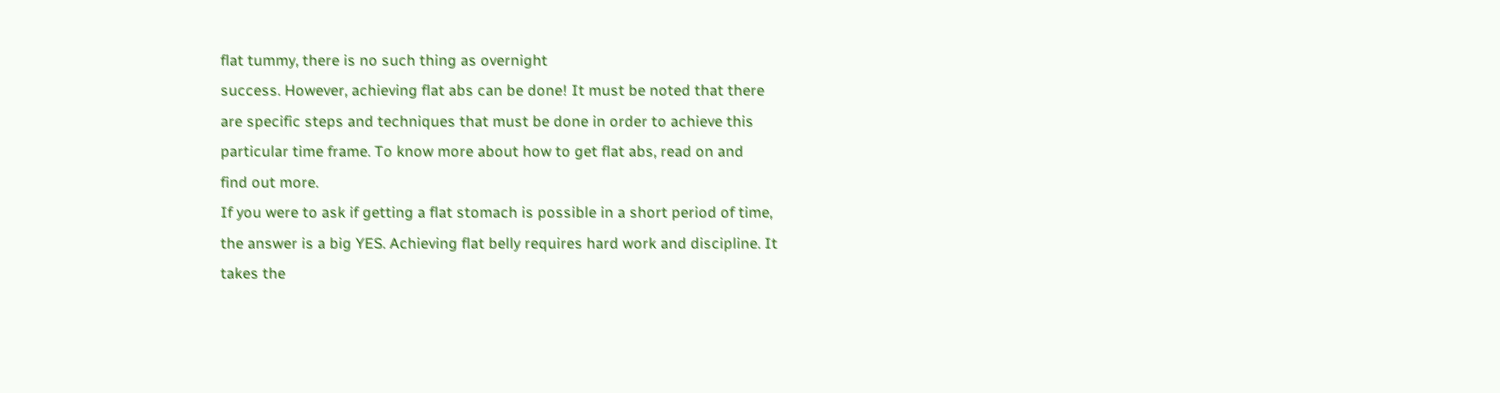flat tummy, there is no such thing as overnight
success. However, achieving flat abs can be done! It must be noted that there
are specific steps and techniques that must be done in order to achieve this
particular time frame. To know more about how to get flat abs, read on and
find out more.
If you were to ask if getting a flat stomach is possible in a short period of time,
the answer is a big YES. Achieving flat belly requires hard work and discipline. It
takes the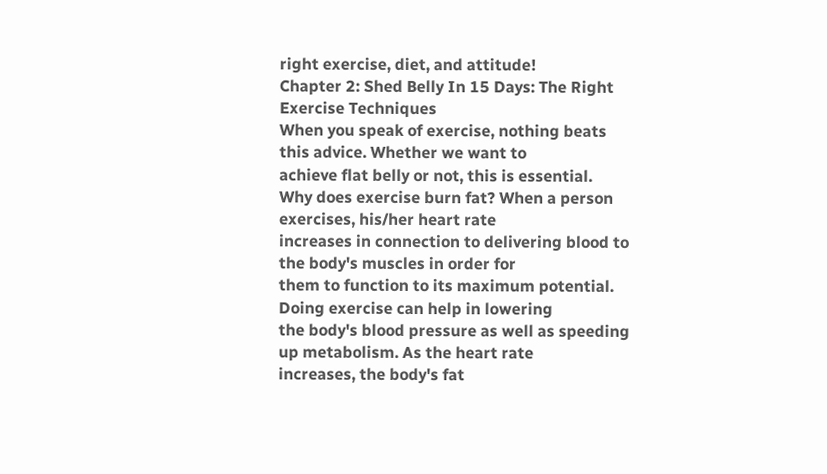right exercise, diet, and attitude!
Chapter 2: Shed Belly In 15 Days: The Right
Exercise Techniques
When you speak of exercise, nothing beats this advice. Whether we want to
achieve flat belly or not, this is essential.
Why does exercise burn fat? When a person exercises, his/her heart rate
increases in connection to delivering blood to the body's muscles in order for
them to function to its maximum potential. Doing exercise can help in lowering
the body's blood pressure as well as speeding up metabolism. As the heart rate
increases, the body's fat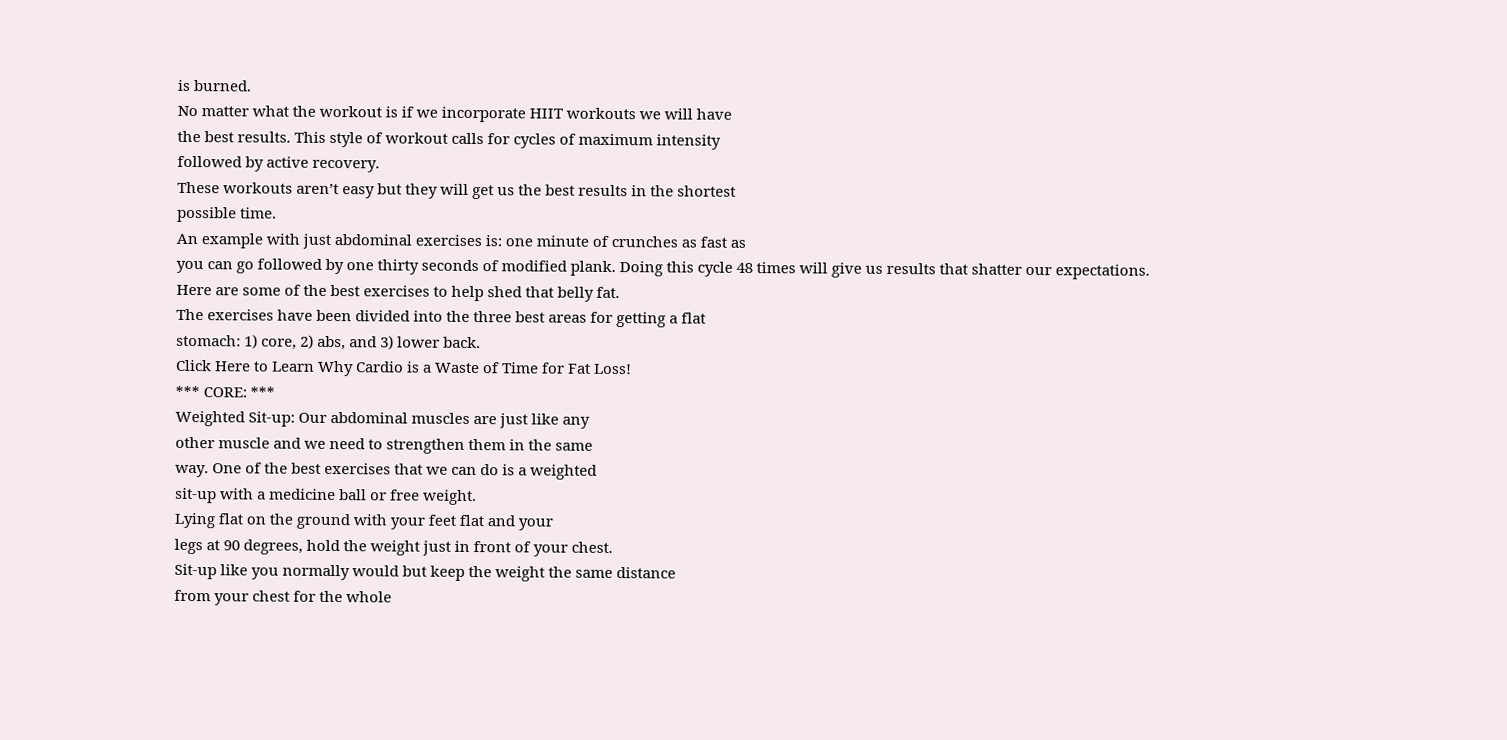is burned.
No matter what the workout is if we incorporate HIIT workouts we will have
the best results. This style of workout calls for cycles of maximum intensity
followed by active recovery.
These workouts aren’t easy but they will get us the best results in the shortest
possible time.
An example with just abdominal exercises is: one minute of crunches as fast as
you can go followed by one thirty seconds of modified plank. Doing this cycle 48 times will give us results that shatter our expectations.
Here are some of the best exercises to help shed that belly fat.
The exercises have been divided into the three best areas for getting a flat
stomach: 1) core, 2) abs, and 3) lower back.
Click Here to Learn Why Cardio is a Waste of Time for Fat Loss!
*** CORE: ***
Weighted Sit-up: Our abdominal muscles are just like any
other muscle and we need to strengthen them in the same
way. One of the best exercises that we can do is a weighted
sit-up with a medicine ball or free weight.
Lying flat on the ground with your feet flat and your
legs at 90 degrees, hold the weight just in front of your chest.
Sit-up like you normally would but keep the weight the same distance
from your chest for the whole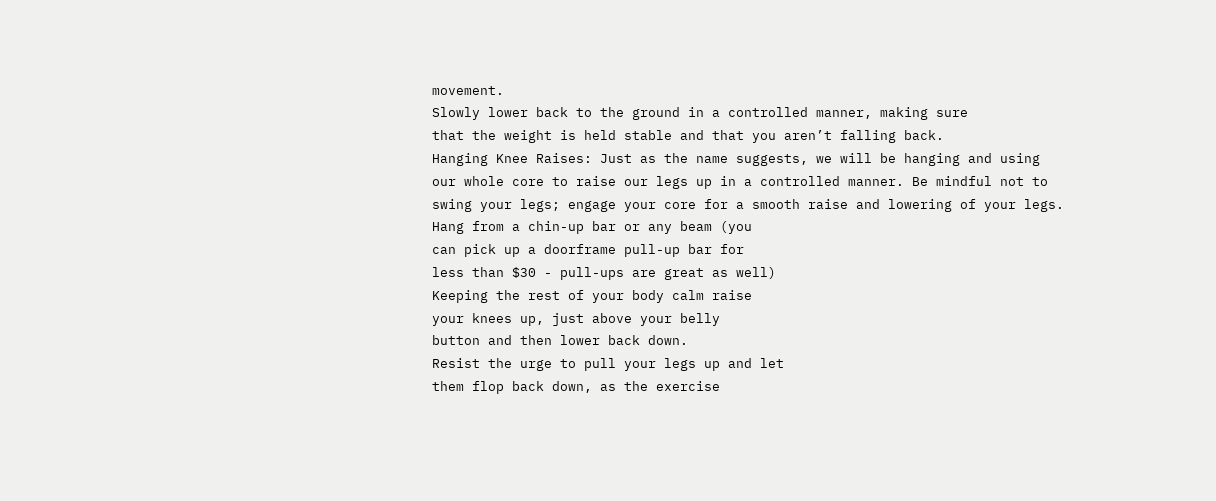movement.
Slowly lower back to the ground in a controlled manner, making sure
that the weight is held stable and that you aren’t falling back.
Hanging Knee Raises: Just as the name suggests, we will be hanging and using
our whole core to raise our legs up in a controlled manner. Be mindful not to
swing your legs; engage your core for a smooth raise and lowering of your legs.
Hang from a chin-up bar or any beam (you
can pick up a doorframe pull-up bar for
less than $30 - pull-ups are great as well)
Keeping the rest of your body calm raise
your knees up, just above your belly
button and then lower back down.
Resist the urge to pull your legs up and let
them flop back down, as the exercise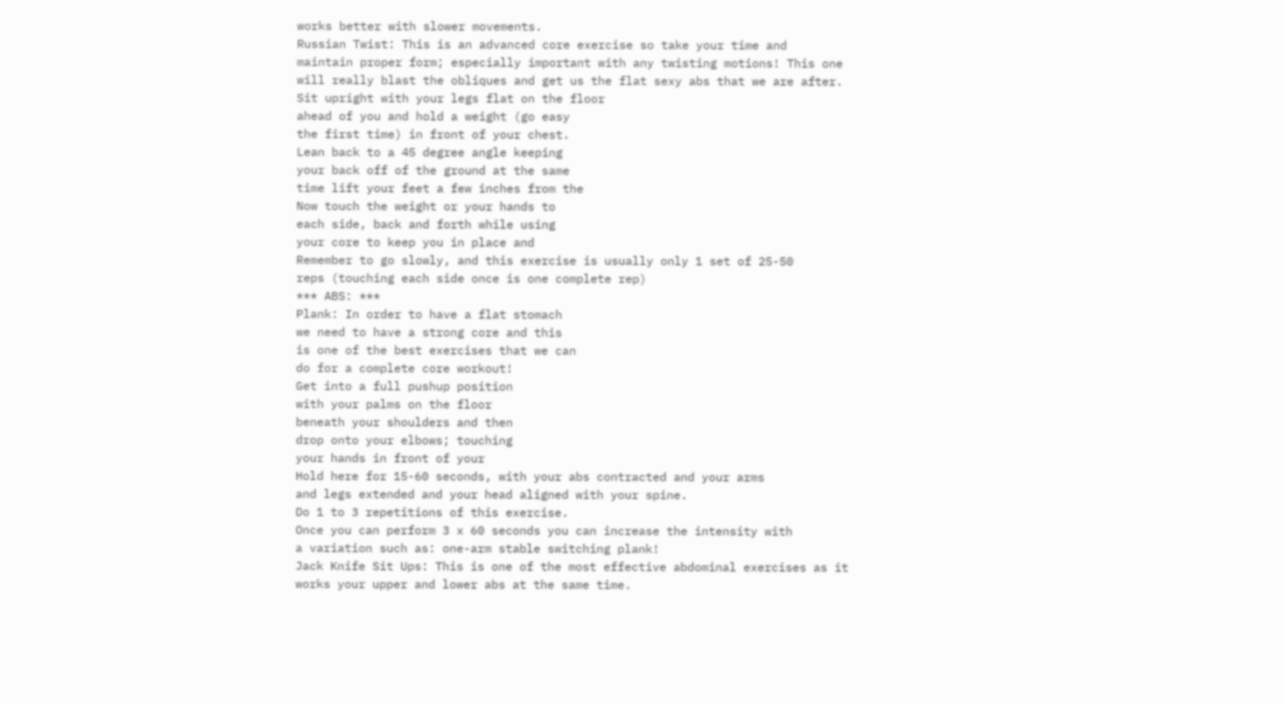works better with slower movements.
Russian Twist: This is an advanced core exercise so take your time and
maintain proper form; especially important with any twisting motions! This one
will really blast the obliques and get us the flat sexy abs that we are after.
Sit upright with your legs flat on the floor
ahead of you and hold a weight (go easy
the first time) in front of your chest.
Lean back to a 45 degree angle keeping
your back off of the ground at the same
time lift your feet a few inches from the
Now touch the weight or your hands to
each side, back and forth while using
your core to keep you in place and
Remember to go slowly, and this exercise is usually only 1 set of 25-50
reps (touching each side once is one complete rep)
*** ABS: ***
Plank: In order to have a flat stomach
we need to have a strong core and this
is one of the best exercises that we can
do for a complete core workout!
Get into a full pushup position
with your palms on the floor
beneath your shoulders and then
drop onto your elbows; touching
your hands in front of your
Hold here for 15-60 seconds, with your abs contracted and your arms
and legs extended and your head aligned with your spine.
Do 1 to 3 repetitions of this exercise.
Once you can perform 3 x 60 seconds you can increase the intensity with
a variation such as: one-arm stable switching plank!
Jack Knife Sit Ups: This is one of the most effective abdominal exercises as it
works your upper and lower abs at the same time.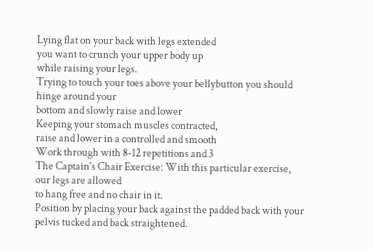Lying flat on your back with legs extended
you want to crunch your upper body up
while raising your legs.
Trying to touch your toes above your bellybutton you should hinge around your
bottom and slowly raise and lower
Keeping your stomach muscles contracted,
raise and lower in a controlled and smooth
Work through with 8-12 repetitions and 3
The Captain's Chair Exercise: With this particular exercise, our legs are allowed
to hang free and no chair in it.
Position by placing your back against the padded back with your
pelvis tucked and back straightened.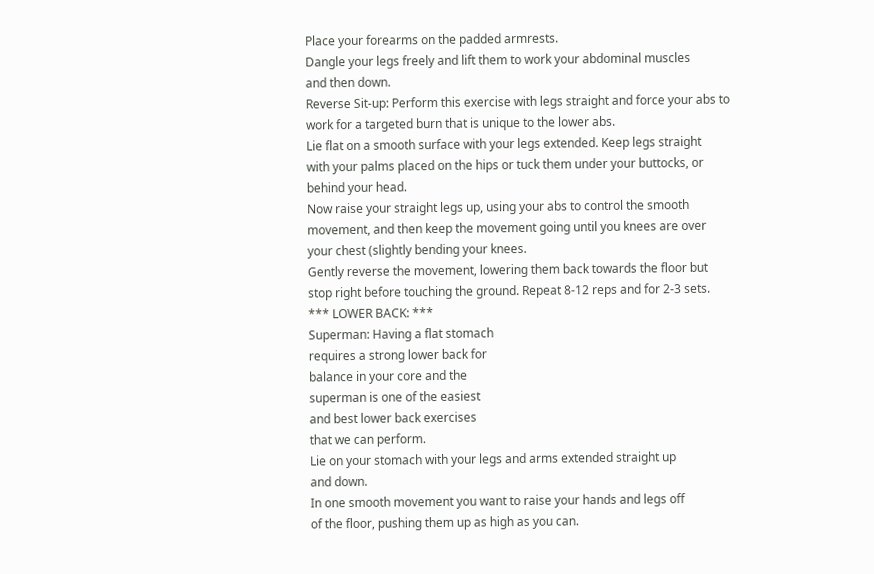Place your forearms on the padded armrests.
Dangle your legs freely and lift them to work your abdominal muscles
and then down.
Reverse Sit-up: Perform this exercise with legs straight and force your abs to
work for a targeted burn that is unique to the lower abs.
Lie flat on a smooth surface with your legs extended. Keep legs straight
with your palms placed on the hips or tuck them under your buttocks, or
behind your head.
Now raise your straight legs up, using your abs to control the smooth
movement, and then keep the movement going until you knees are over
your chest (slightly bending your knees.
Gently reverse the movement, lowering them back towards the floor but
stop right before touching the ground. Repeat 8-12 reps and for 2-3 sets.
*** LOWER BACK: ***
Superman: Having a flat stomach
requires a strong lower back for
balance in your core and the
superman is one of the easiest
and best lower back exercises
that we can perform.
Lie on your stomach with your legs and arms extended straight up
and down.
In one smooth movement you want to raise your hands and legs off
of the floor, pushing them up as high as you can.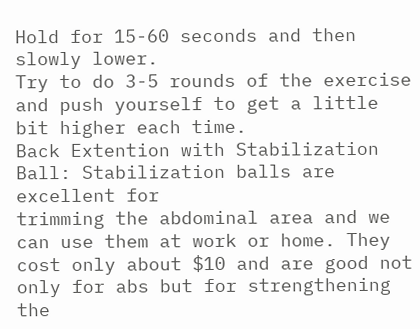Hold for 15-60 seconds and then slowly lower.
Try to do 3-5 rounds of the exercise and push yourself to get a little
bit higher each time.
Back Extention with Stabilization Ball: Stabilization balls are excellent for
trimming the abdominal area and we can use them at work or home. They
cost only about $10 and are good not only for abs but for strengthening the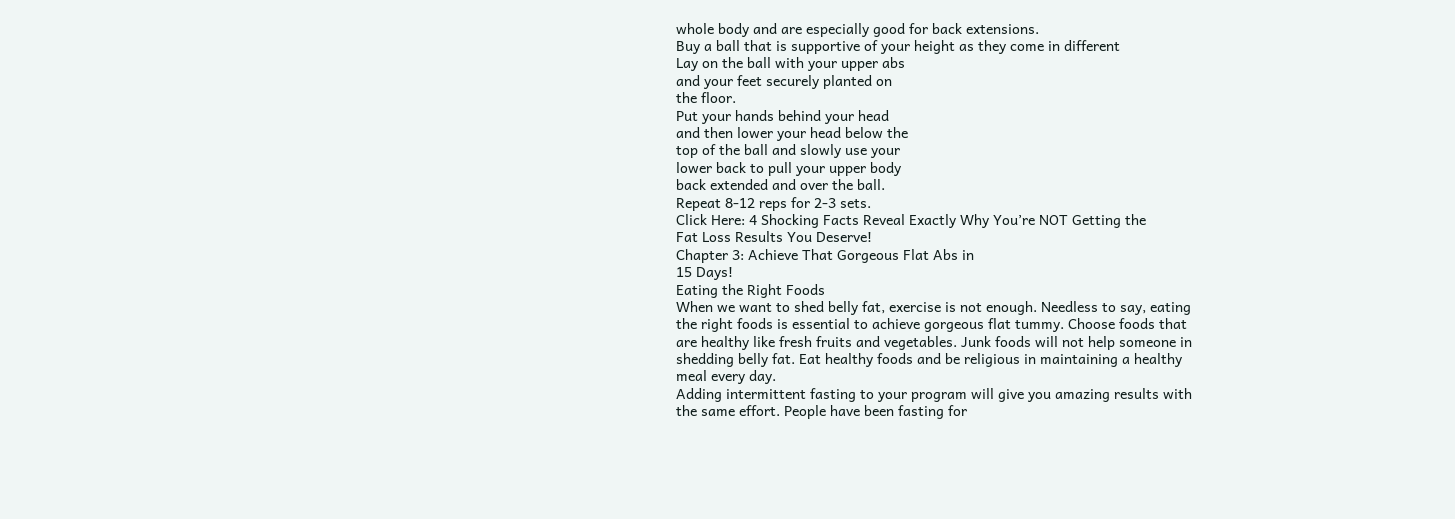whole body and are especially good for back extensions.
Buy a ball that is supportive of your height as they come in different
Lay on the ball with your upper abs
and your feet securely planted on
the floor.
Put your hands behind your head
and then lower your head below the
top of the ball and slowly use your
lower back to pull your upper body
back extended and over the ball.
Repeat 8-12 reps for 2-3 sets.
Click Here: 4 Shocking Facts Reveal Exactly Why You’re NOT Getting the
Fat Loss Results You Deserve!
Chapter 3: Achieve That Gorgeous Flat Abs in
15 Days!
Eating the Right Foods
When we want to shed belly fat, exercise is not enough. Needless to say, eating
the right foods is essential to achieve gorgeous flat tummy. Choose foods that
are healthy like fresh fruits and vegetables. Junk foods will not help someone in
shedding belly fat. Eat healthy foods and be religious in maintaining a healthy
meal every day.
Adding intermittent fasting to your program will give you amazing results with
the same effort. People have been fasting for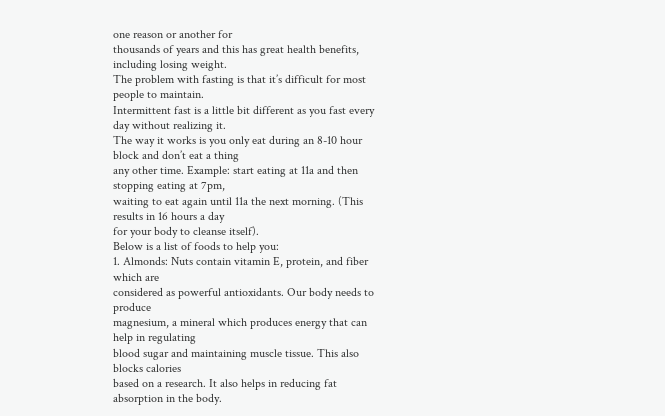one reason or another for
thousands of years and this has great health benefits, including losing weight.
The problem with fasting is that it’s difficult for most people to maintain.
Intermittent fast is a little bit different as you fast every day without realizing it.
The way it works is you only eat during an 8-10 hour block and don’t eat a thing
any other time. Example: start eating at 11a and then stopping eating at 7pm,
waiting to eat again until 11a the next morning. (This results in 16 hours a day
for your body to cleanse itself).
Below is a list of foods to help you:
1. Almonds: Nuts contain vitamin E, protein, and fiber which are
considered as powerful antioxidants. Our body needs to produce
magnesium, a mineral which produces energy that can help in regulating
blood sugar and maintaining muscle tissue. This also blocks calories
based on a research. It also helps in reducing fat absorption in the body.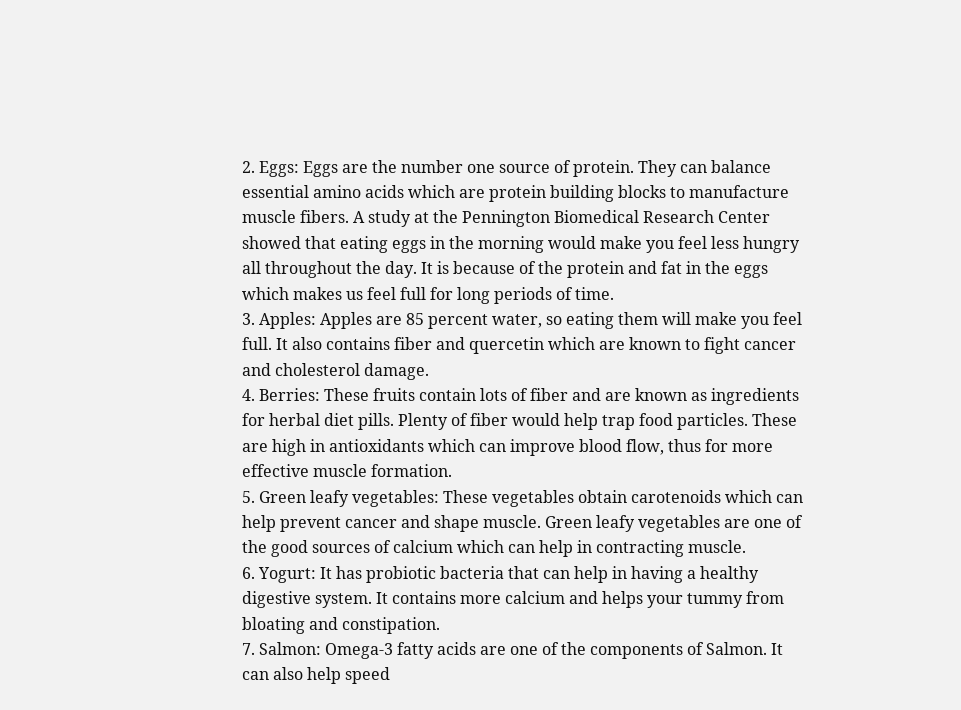2. Eggs: Eggs are the number one source of protein. They can balance
essential amino acids which are protein building blocks to manufacture
muscle fibers. A study at the Pennington Biomedical Research Center
showed that eating eggs in the morning would make you feel less hungry
all throughout the day. It is because of the protein and fat in the eggs
which makes us feel full for long periods of time.
3. Apples: Apples are 85 percent water, so eating them will make you feel
full. It also contains fiber and quercetin which are known to fight cancer
and cholesterol damage.
4. Berries: These fruits contain lots of fiber and are known as ingredients
for herbal diet pills. Plenty of fiber would help trap food particles. These
are high in antioxidants which can improve blood flow, thus for more
effective muscle formation.
5. Green leafy vegetables: These vegetables obtain carotenoids which can
help prevent cancer and shape muscle. Green leafy vegetables are one of
the good sources of calcium which can help in contracting muscle.
6. Yogurt: It has probiotic bacteria that can help in having a healthy
digestive system. It contains more calcium and helps your tummy from
bloating and constipation.
7. Salmon: Omega-3 fatty acids are one of the components of Salmon. It
can also help speed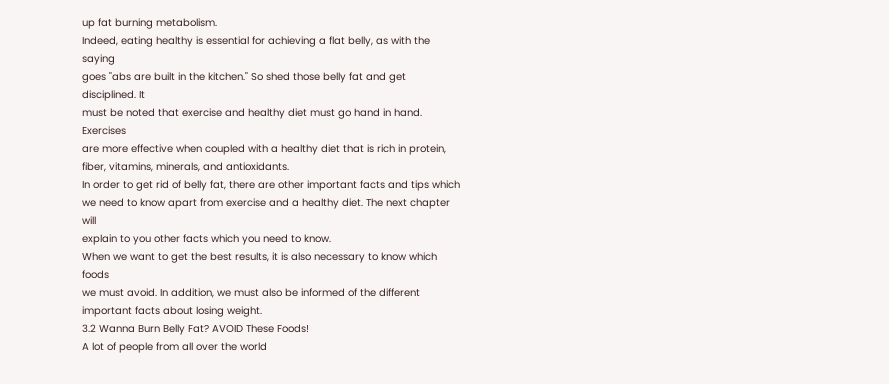up fat burning metabolism.
Indeed, eating healthy is essential for achieving a flat belly, as with the saying
goes "abs are built in the kitchen." So shed those belly fat and get disciplined. It
must be noted that exercise and healthy diet must go hand in hand. Exercises
are more effective when coupled with a healthy diet that is rich in protein,
fiber, vitamins, minerals, and antioxidants.
In order to get rid of belly fat, there are other important facts and tips which
we need to know apart from exercise and a healthy diet. The next chapter will
explain to you other facts which you need to know.
When we want to get the best results, it is also necessary to know which foods
we must avoid. In addition, we must also be informed of the different
important facts about losing weight.
3.2 Wanna Burn Belly Fat? AVOID These Foods!
A lot of people from all over the world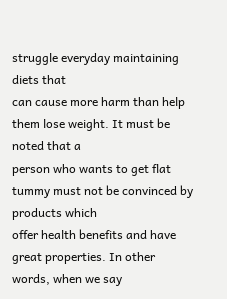struggle everyday maintaining diets that
can cause more harm than help them lose weight. It must be noted that a
person who wants to get flat tummy must not be convinced by products which
offer health benefits and have great properties. In other words, when we say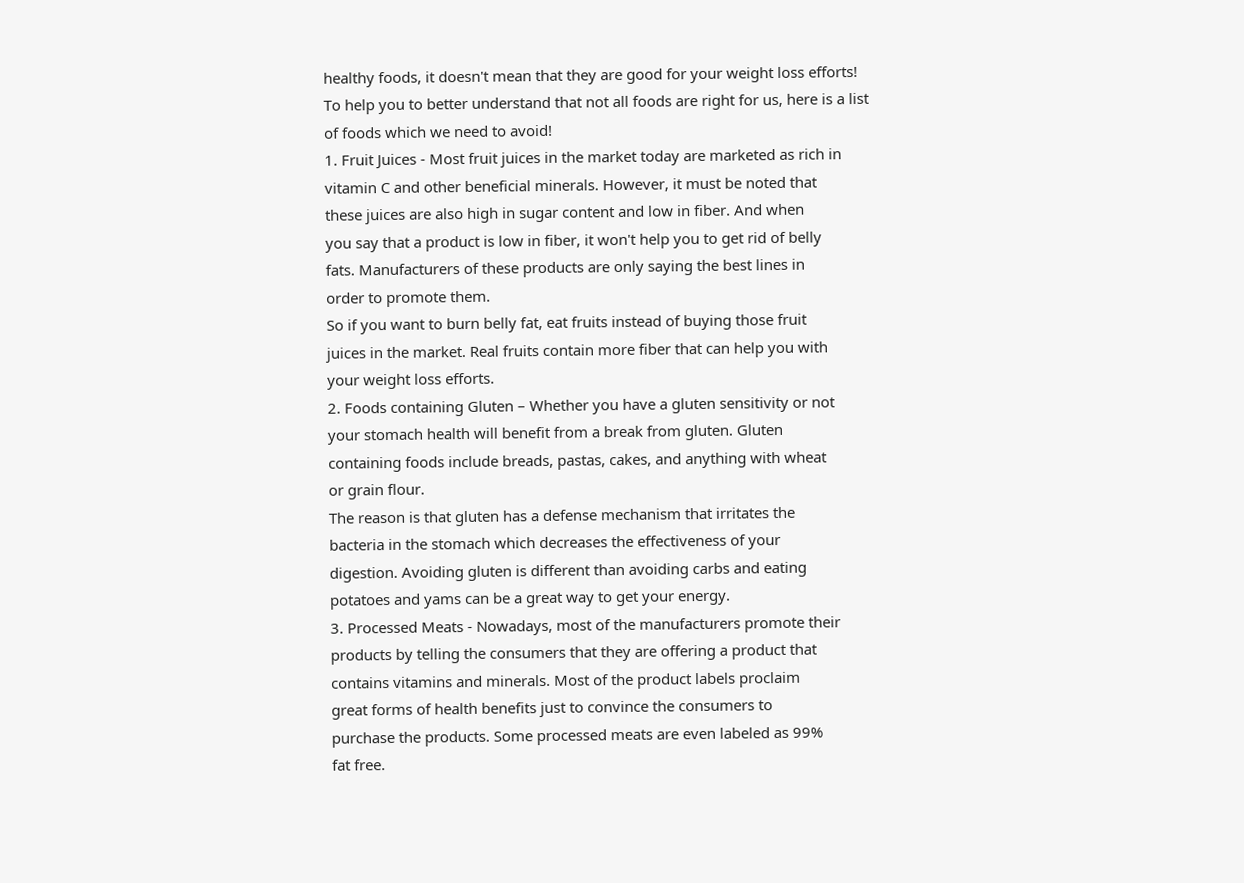healthy foods, it doesn't mean that they are good for your weight loss efforts!
To help you to better understand that not all foods are right for us, here is a list
of foods which we need to avoid!
1. Fruit Juices - Most fruit juices in the market today are marketed as rich in
vitamin C and other beneficial minerals. However, it must be noted that
these juices are also high in sugar content and low in fiber. And when
you say that a product is low in fiber, it won't help you to get rid of belly
fats. Manufacturers of these products are only saying the best lines in
order to promote them.
So if you want to burn belly fat, eat fruits instead of buying those fruit
juices in the market. Real fruits contain more fiber that can help you with
your weight loss efforts.
2. Foods containing Gluten – Whether you have a gluten sensitivity or not
your stomach health will benefit from a break from gluten. Gluten
containing foods include breads, pastas, cakes, and anything with wheat
or grain flour.
The reason is that gluten has a defense mechanism that irritates the
bacteria in the stomach which decreases the effectiveness of your
digestion. Avoiding gluten is different than avoiding carbs and eating
potatoes and yams can be a great way to get your energy.
3. Processed Meats - Nowadays, most of the manufacturers promote their
products by telling the consumers that they are offering a product that
contains vitamins and minerals. Most of the product labels proclaim
great forms of health benefits just to convince the consumers to
purchase the products. Some processed meats are even labeled as 99%
fat free.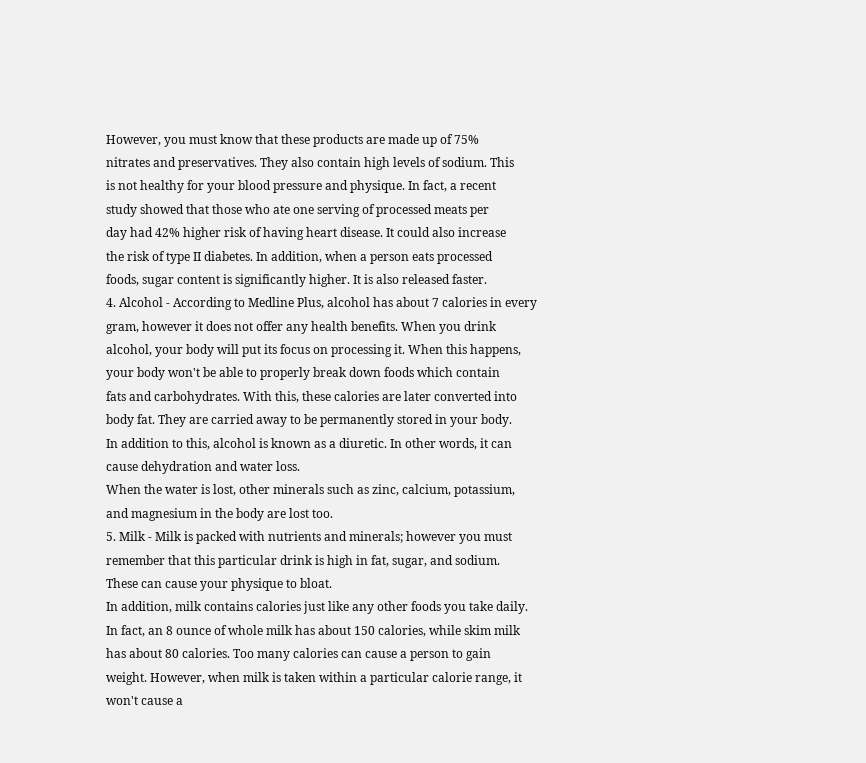However, you must know that these products are made up of 75%
nitrates and preservatives. They also contain high levels of sodium. This
is not healthy for your blood pressure and physique. In fact, a recent
study showed that those who ate one serving of processed meats per
day had 42% higher risk of having heart disease. It could also increase
the risk of type II diabetes. In addition, when a person eats processed
foods, sugar content is significantly higher. It is also released faster.
4. Alcohol - According to Medline Plus, alcohol has about 7 calories in every
gram, however it does not offer any health benefits. When you drink
alcohol, your body will put its focus on processing it. When this happens,
your body won't be able to properly break down foods which contain
fats and carbohydrates. With this, these calories are later converted into
body fat. They are carried away to be permanently stored in your body.
In addition to this, alcohol is known as a diuretic. In other words, it can
cause dehydration and water loss.
When the water is lost, other minerals such as zinc, calcium, potassium,
and magnesium in the body are lost too.
5. Milk - Milk is packed with nutrients and minerals; however you must
remember that this particular drink is high in fat, sugar, and sodium.
These can cause your physique to bloat.
In addition, milk contains calories just like any other foods you take daily.
In fact, an 8 ounce of whole milk has about 150 calories, while skim milk
has about 80 calories. Too many calories can cause a person to gain
weight. However, when milk is taken within a particular calorie range, it
won't cause a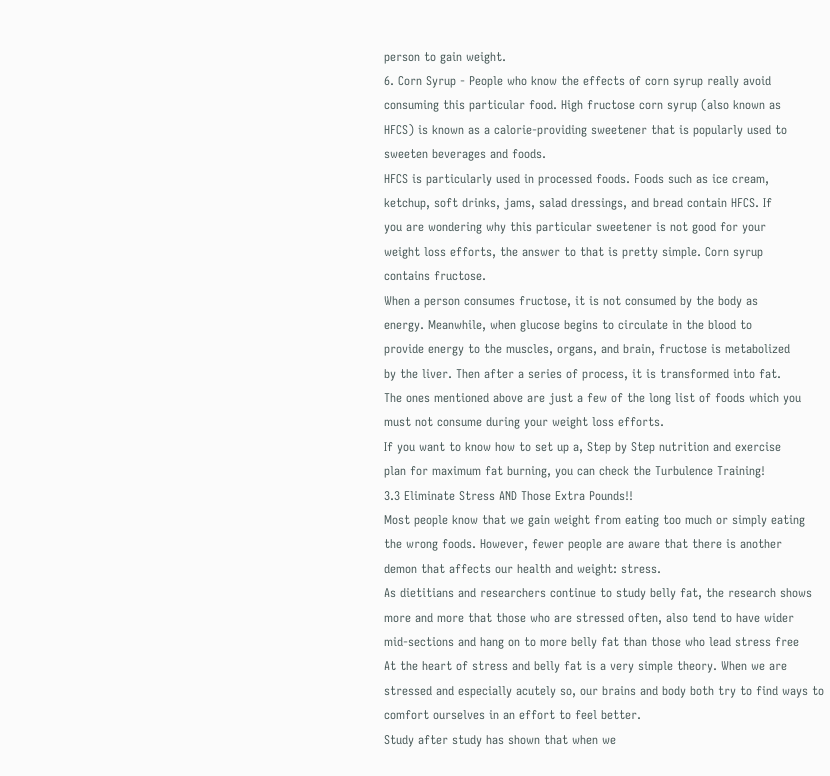person to gain weight.
6. Corn Syrup - People who know the effects of corn syrup really avoid
consuming this particular food. High fructose corn syrup (also known as
HFCS) is known as a calorie-providing sweetener that is popularly used to
sweeten beverages and foods.
HFCS is particularly used in processed foods. Foods such as ice cream,
ketchup, soft drinks, jams, salad dressings, and bread contain HFCS. If
you are wondering why this particular sweetener is not good for your
weight loss efforts, the answer to that is pretty simple. Corn syrup
contains fructose.
When a person consumes fructose, it is not consumed by the body as
energy. Meanwhile, when glucose begins to circulate in the blood to
provide energy to the muscles, organs, and brain, fructose is metabolized
by the liver. Then after a series of process, it is transformed into fat.
The ones mentioned above are just a few of the long list of foods which you
must not consume during your weight loss efforts.
If you want to know how to set up a, Step by Step nutrition and exercise
plan for maximum fat burning, you can check the Turbulence Training!
3.3 Eliminate Stress AND Those Extra Pounds!!
Most people know that we gain weight from eating too much or simply eating
the wrong foods. However, fewer people are aware that there is another
demon that affects our health and weight: stress.
As dietitians and researchers continue to study belly fat, the research shows
more and more that those who are stressed often, also tend to have wider
mid-sections and hang on to more belly fat than those who lead stress free
At the heart of stress and belly fat is a very simple theory. When we are
stressed and especially acutely so, our brains and body both try to find ways to
comfort ourselves in an effort to feel better.
Study after study has shown that when we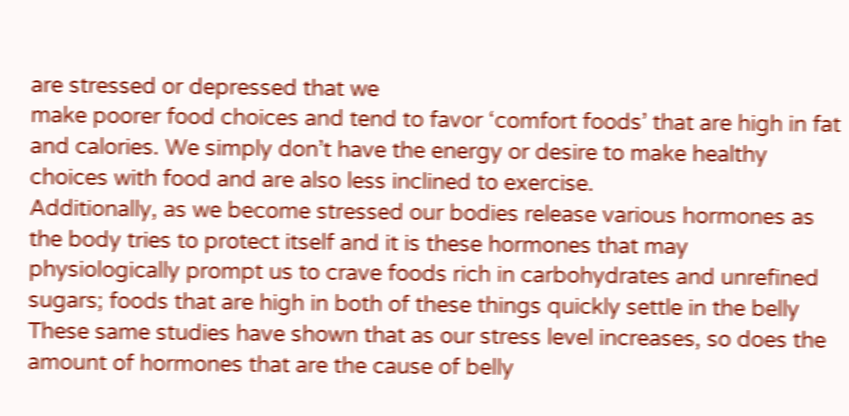are stressed or depressed that we
make poorer food choices and tend to favor ‘comfort foods’ that are high in fat
and calories. We simply don’t have the energy or desire to make healthy
choices with food and are also less inclined to exercise.
Additionally, as we become stressed our bodies release various hormones as
the body tries to protect itself and it is these hormones that may
physiologically prompt us to crave foods rich in carbohydrates and unrefined
sugars; foods that are high in both of these things quickly settle in the belly
These same studies have shown that as our stress level increases, so does the
amount of hormones that are the cause of belly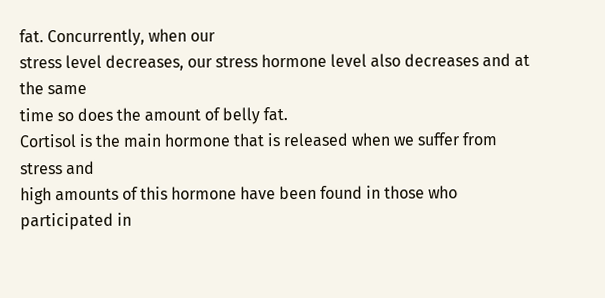fat. Concurrently, when our
stress level decreases, our stress hormone level also decreases and at the same
time so does the amount of belly fat.
Cortisol is the main hormone that is released when we suffer from stress and
high amounts of this hormone have been found in those who participated in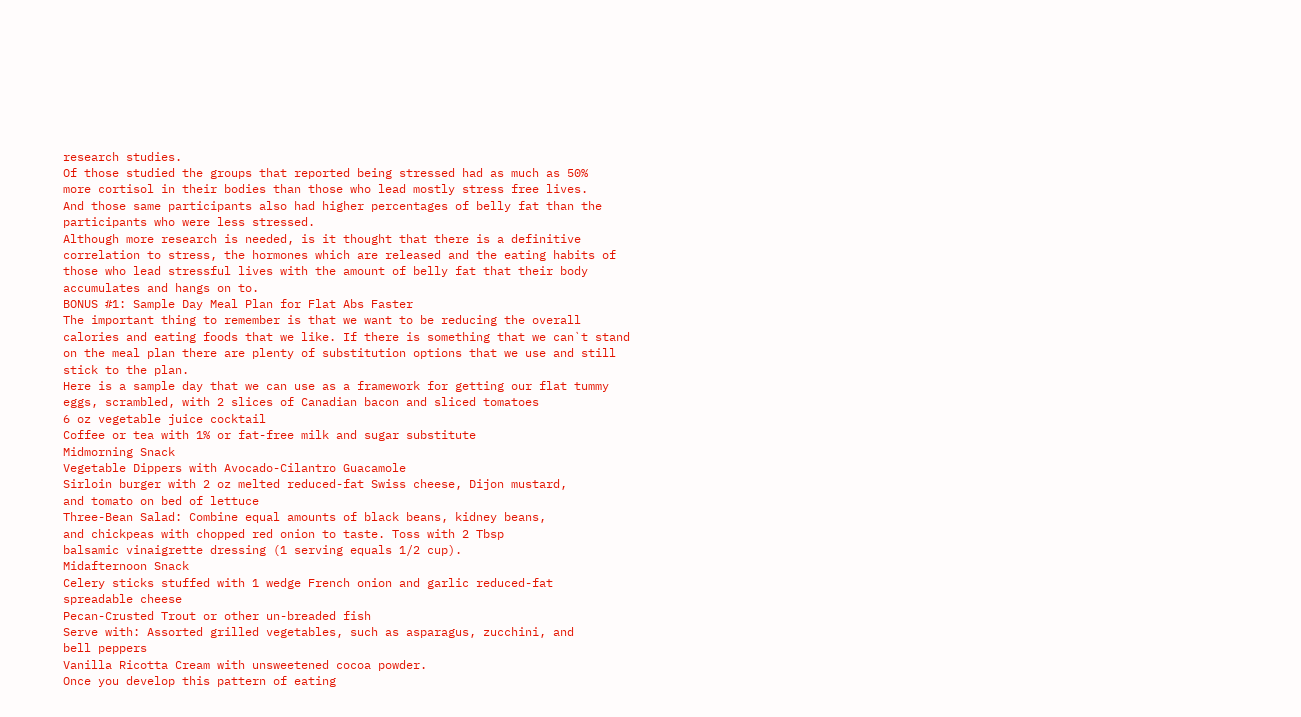research studies.
Of those studied the groups that reported being stressed had as much as 50%
more cortisol in their bodies than those who lead mostly stress free lives.
And those same participants also had higher percentages of belly fat than the
participants who were less stressed.
Although more research is needed, is it thought that there is a definitive
correlation to stress, the hormones which are released and the eating habits of
those who lead stressful lives with the amount of belly fat that their body
accumulates and hangs on to.
BONUS #1: Sample Day Meal Plan for Flat Abs Faster
The important thing to remember is that we want to be reducing the overall
calories and eating foods that we like. If there is something that we can`t stand
on the meal plan there are plenty of substitution options that we use and still
stick to the plan.
Here is a sample day that we can use as a framework for getting our flat tummy
eggs, scrambled, with 2 slices of Canadian bacon and sliced tomatoes
6 oz vegetable juice cocktail
Coffee or tea with 1% or fat-free milk and sugar substitute
Midmorning Snack
Vegetable Dippers with Avocado-Cilantro Guacamole
Sirloin burger with 2 oz melted reduced-fat Swiss cheese, Dijon mustard,
and tomato on bed of lettuce
Three-Bean Salad: Combine equal amounts of black beans, kidney beans,
and chickpeas with chopped red onion to taste. Toss with 2 Tbsp
balsamic vinaigrette dressing (1 serving equals 1/2 cup).
Midafternoon Snack
Celery sticks stuffed with 1 wedge French onion and garlic reduced-fat
spreadable cheese
Pecan-Crusted Trout or other un-breaded fish
Serve with: Assorted grilled vegetables, such as asparagus, zucchini, and
bell peppers
Vanilla Ricotta Cream with unsweetened cocoa powder.
Once you develop this pattern of eating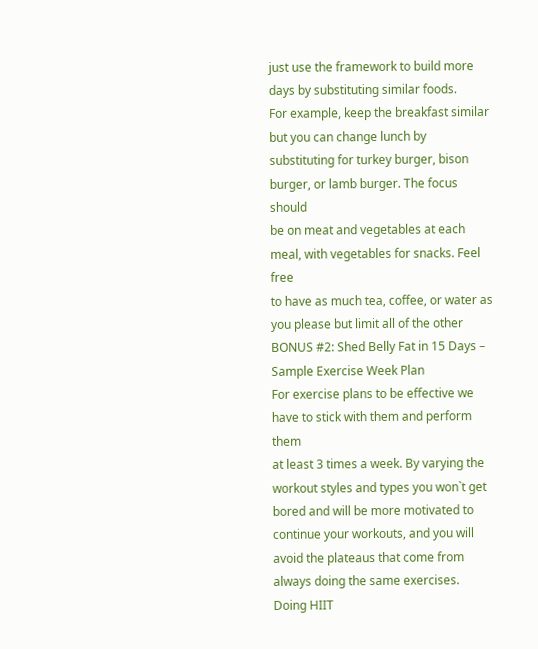just use the framework to build more
days by substituting similar foods.
For example, keep the breakfast similar but you can change lunch by
substituting for turkey burger, bison burger, or lamb burger. The focus should
be on meat and vegetables at each meal, with vegetables for snacks. Feel free
to have as much tea, coffee, or water as you please but limit all of the other
BONUS #2: Shed Belly Fat in 15 Days – Sample Exercise Week Plan
For exercise plans to be effective we have to stick with them and perform them
at least 3 times a week. By varying the workout styles and types you won`t get
bored and will be more motivated to continue your workouts, and you will
avoid the plateaus that come from always doing the same exercises.
Doing HIIT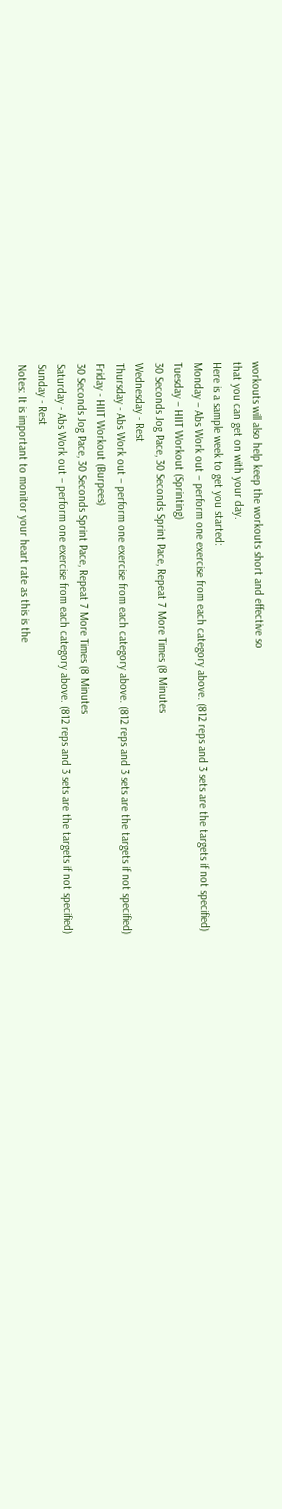workouts will also help keep the workouts short and effective so
that you can get on with your day.
Here is a sample week to get you started:
Monday – Abs Work out – perform one exercise from each category above. (812 reps and 3 sets are the targets if not specified)
Tuesday – HIIT Workout (Sprinting)
30 Seconds Jog Pace, 30 Seconds Sprint Pace, Repeat 7 More Times (8 Minutes
Wednesday - Rest
Thursday - Abs Work out – perform one exercise from each category above. (812 reps and 3 sets are the targets if not specified)
Friday - HIIT Workout (Burpees)
30 Seconds Jog Pace, 30 Seconds Sprint Pace, Repeat 7 More Times (8 Minutes
Saturday - Abs Work out – perform one exercise from each category above. (812 reps and 3 sets are the targets if not specified)
Sunday - Rest
Notes: It is important to monitor your heart rate as this is the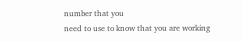number that you
need to use to know that you are working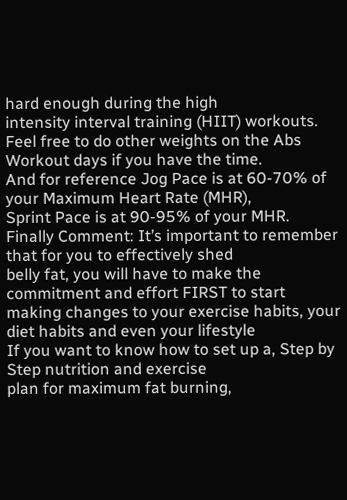hard enough during the high
intensity interval training (HIIT) workouts.
Feel free to do other weights on the Abs Workout days if you have the time.
And for reference Jog Pace is at 60-70% of your Maximum Heart Rate (MHR),
Sprint Pace is at 90-95% of your MHR.
Finally Comment: It’s important to remember that for you to effectively shed
belly fat, you will have to make the commitment and effort FIRST to start
making changes to your exercise habits, your diet habits and even your lifestyle
If you want to know how to set up a, Step by Step nutrition and exercise
plan for maximum fat burning,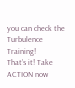you can check the Turbulence Training!
That’s it! Take ACTION now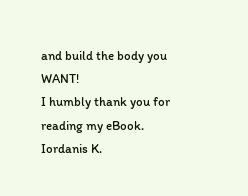and build the body you WANT!
I humbly thank you for reading my eBook.
Iordanis K.